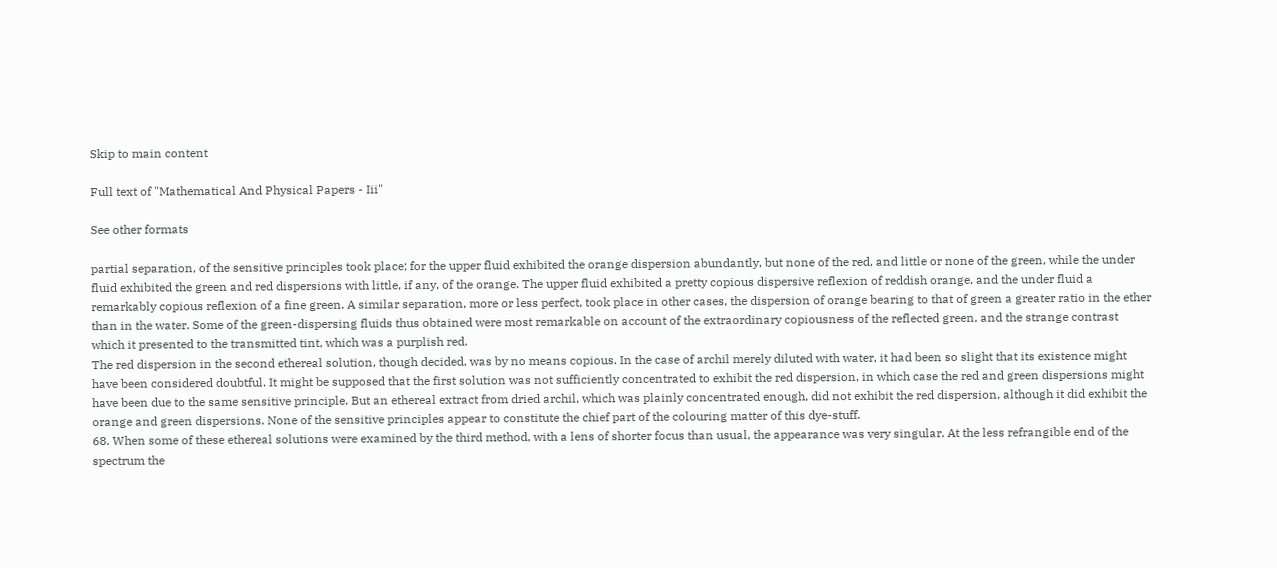Skip to main content

Full text of "Mathematical And Physical Papers - Iii"

See other formats

partial separation, of the sensitive principles took place; for the upper fluid exhibited the orange dispersion abundantly, but none of the red, and little or none of the green, while the under fluid exhibited the green and red dispersions with little, if any, of the orange. The upper fluid exhibited a pretty copious dispersive reflexion of reddish orange, and the under fluid a remarkably copious reflexion of a fine green. A similar separation, more or less perfect, took place in other cases, the dispersion of orange bearing to that of green a greater ratio in the ether than in the water. Some of the green-dispersing fluids thus obtained were most remarkable on account of the extraordinary copiousness of the reflected green, and the strange contrast which it presented to the transmitted tint, which was a purplish red.
The red dispersion in the second ethereal solution, though decided, was by no means copious. In the case of archil merely diluted with water, it had been so slight that its existence might have been considered doubtful. It might be supposed that the first solution was not sufficiently concentrated to exhibit the red dispersion, in which case the red and green dispersions might have been due to the same sensitive principle. But an ethereal extract from dried archil, which was plainly concentrated enough, did not exhibit the red dispersion, although it did exhibit the orange and green dispersions. None of the sensitive principles appear to constitute the chief part of the colouring matter of this dye-stuff.
68. When some of these ethereal solutions were examined by the third method, with a lens of shorter focus than usual, the appearance was very singular. At the less refrangible end of the spectrum the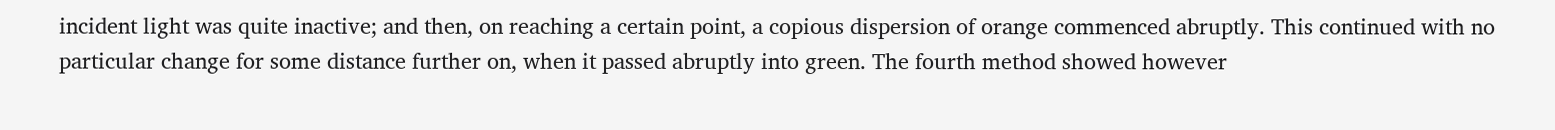incident light was quite inactive; and then, on reaching a certain point, a copious dispersion of orange commenced abruptly. This continued with no particular change for some distance further on, when it passed abruptly into green. The fourth method showed however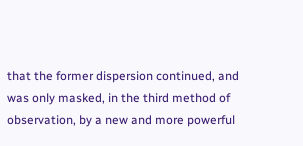that the former dispersion continued, and was only masked, in the third method of observation, by a new and more powerful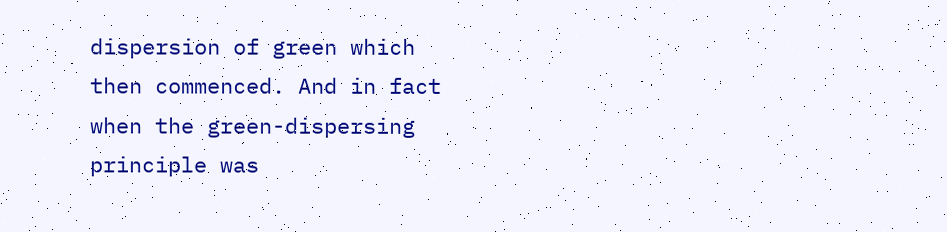dispersion of green which then commenced. And in fact when the green-dispersing principle was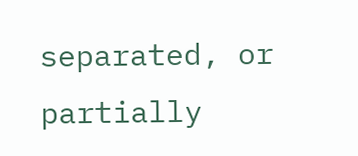separated, or partially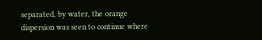separated, by water, the orange dispersion was seen to continue where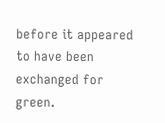before it appeared to have been exchanged for green.